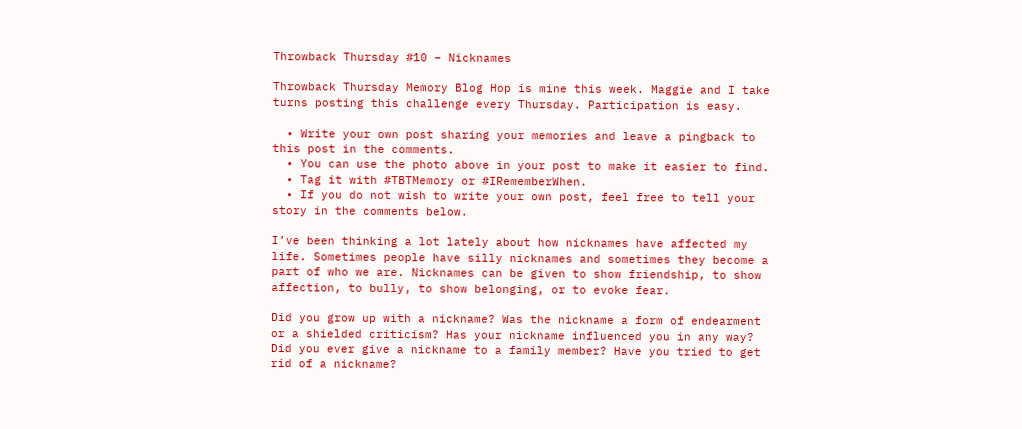Throwback Thursday #10 – Nicknames

Throwback Thursday Memory Blog Hop is mine this week. Maggie and I take turns posting this challenge every Thursday. Participation is easy.

  • Write your own post sharing your memories and leave a pingback to this post in the comments.
  • You can use the photo above in your post to make it easier to find.
  • Tag it with #TBTMemory or #IRememberWhen.
  • If you do not wish to write your own post, feel free to tell your story in the comments below.

I’ve been thinking a lot lately about how nicknames have affected my life. Sometimes people have silly nicknames and sometimes they become a part of who we are. Nicknames can be given to show friendship, to show affection, to bully, to show belonging, or to evoke fear.

Did you grow up with a nickname? Was the nickname a form of endearment or a shielded criticism? Has your nickname influenced you in any way? Did you ever give a nickname to a family member? Have you tried to get rid of a nickname?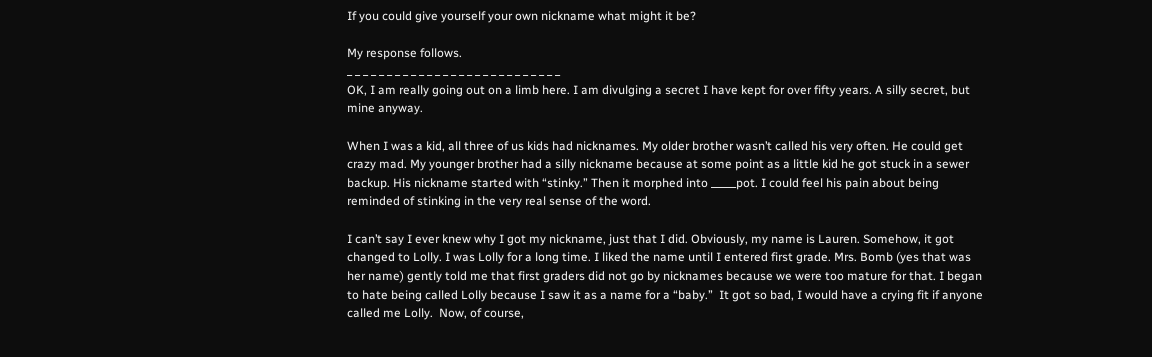If you could give yourself your own nickname what might it be?

My response follows.
_ _ _ _ _ _ _ _ _ _ _ _ _ _ _ _ _ _ _ _ _ _ _ _ _ _ _
OK, I am really going out on a limb here. I am divulging a secret I have kept for over fifty years. A silly secret, but mine anyway.

When I was a kid, all three of us kids had nicknames. My older brother wasn’t called his very often. He could get crazy mad. My younger brother had a silly nickname because at some point as a little kid he got stuck in a sewer backup. His nickname started with “stinky.” Then it morphed into _____pot. I could feel his pain about being reminded of stinking in the very real sense of the word.

I can’t say I ever knew why I got my nickname, just that I did. Obviously, my name is Lauren. Somehow, it got changed to Lolly. I was Lolly for a long time. I liked the name until I entered first grade. Mrs. Bomb (yes that was her name) gently told me that first graders did not go by nicknames because we were too mature for that. I began to hate being called Lolly because I saw it as a name for a “baby.”  It got so bad, I would have a crying fit if anyone called me Lolly.  Now, of course,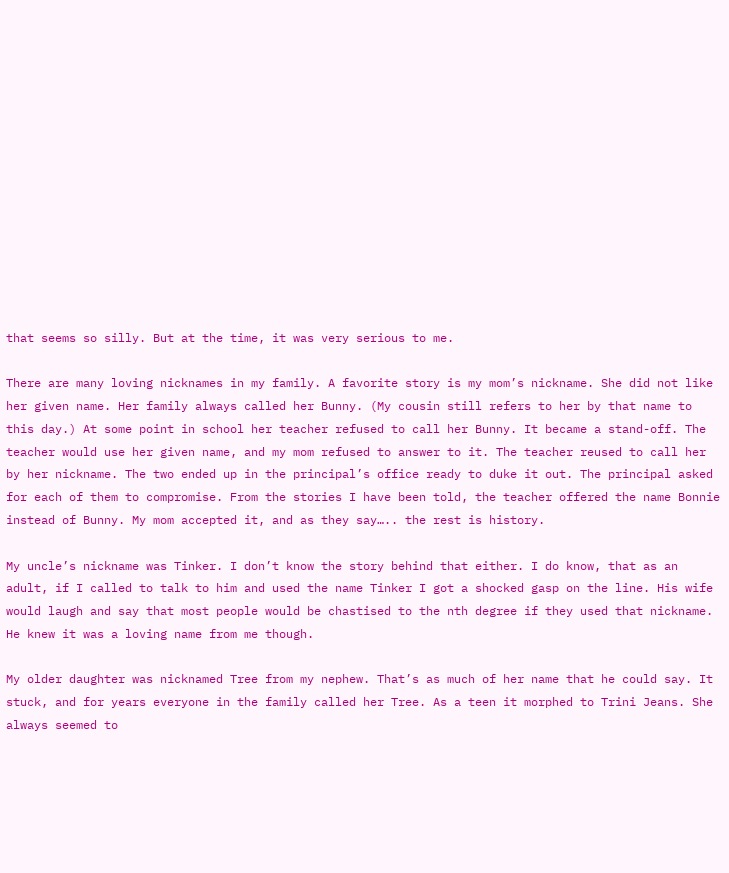that seems so silly. But at the time, it was very serious to me.

There are many loving nicknames in my family. A favorite story is my mom’s nickname. She did not like her given name. Her family always called her Bunny. (My cousin still refers to her by that name to this day.) At some point in school her teacher refused to call her Bunny. It became a stand-off. The teacher would use her given name, and my mom refused to answer to it. The teacher reused to call her by her nickname. The two ended up in the principal’s office ready to duke it out. The principal asked for each of them to compromise. From the stories I have been told, the teacher offered the name Bonnie instead of Bunny. My mom accepted it, and as they say….. the rest is history.

My uncle’s nickname was Tinker. I don’t know the story behind that either. I do know, that as an adult, if I called to talk to him and used the name Tinker I got a shocked gasp on the line. His wife would laugh and say that most people would be chastised to the nth degree if they used that nickname. He knew it was a loving name from me though.

My older daughter was nicknamed Tree from my nephew. That’s as much of her name that he could say. It stuck, and for years everyone in the family called her Tree. As a teen it morphed to Trini Jeans. She always seemed to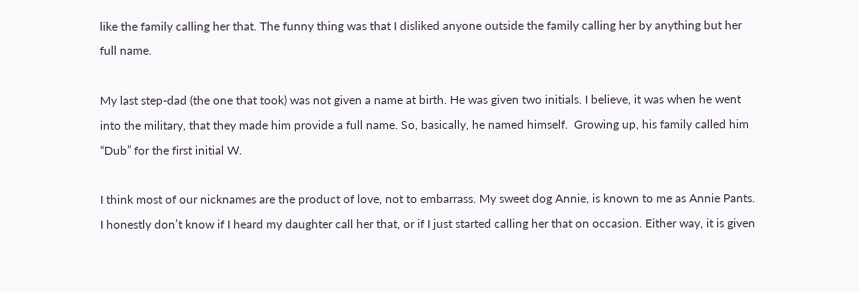like the family calling her that. The funny thing was that I disliked anyone outside the family calling her by anything but her full name.

My last step-dad (the one that took) was not given a name at birth. He was given two initials. I believe, it was when he went into the military, that they made him provide a full name. So, basically, he named himself.  Growing up, his family called him “Dub” for the first initial W.

I think most of our nicknames are the product of love, not to embarrass. My sweet dog Annie, is known to me as Annie Pants. I honestly don’t know if I heard my daughter call her that, or if I just started calling her that on occasion. Either way, it is given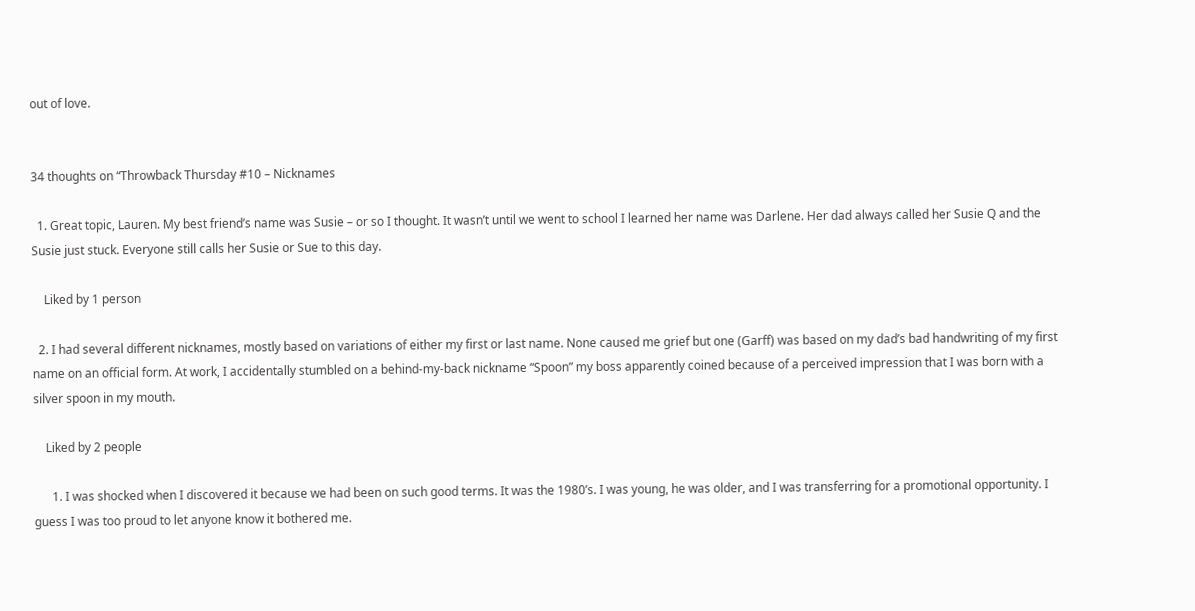out of love.


34 thoughts on “Throwback Thursday #10 – Nicknames

  1. Great topic, Lauren. My best friend’s name was Susie – or so I thought. It wasn’t until we went to school I learned her name was Darlene. Her dad always called her Susie Q and the Susie just stuck. Everyone still calls her Susie or Sue to this day.

    Liked by 1 person

  2. I had several different nicknames, mostly based on variations of either my first or last name. None caused me grief but one (Garff) was based on my dad’s bad handwriting of my first name on an official form. At work, I accidentally stumbled on a behind-my-back nickname “Spoon” my boss apparently coined because of a perceived impression that I was born with a silver spoon in my mouth.

    Liked by 2 people

      1. I was shocked when I discovered it because we had been on such good terms. It was the 1980’s. I was young, he was older, and I was transferring for a promotional opportunity. I guess I was too proud to let anyone know it bothered me.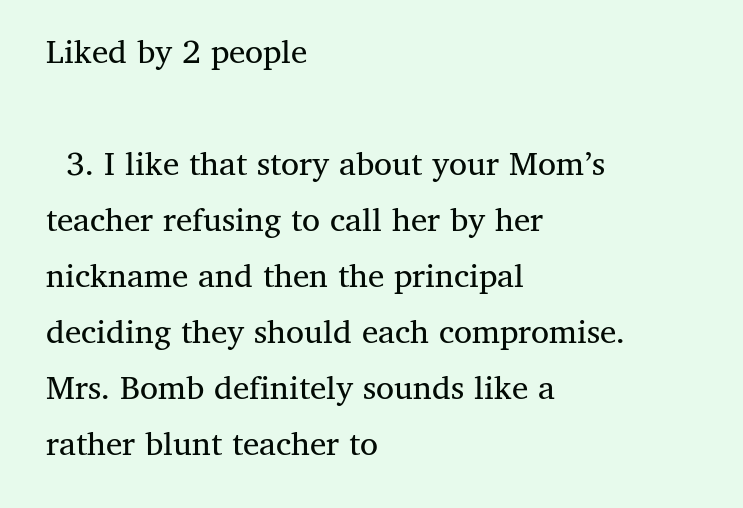Liked by 2 people

  3. I like that story about your Mom’s teacher refusing to call her by her nickname and then the principal deciding they should each compromise. Mrs. Bomb definitely sounds like a rather blunt teacher to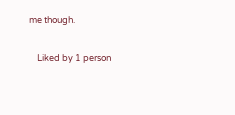me though.

    Liked by 1 person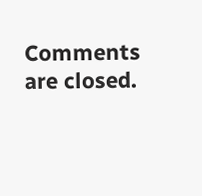Comments are closed.